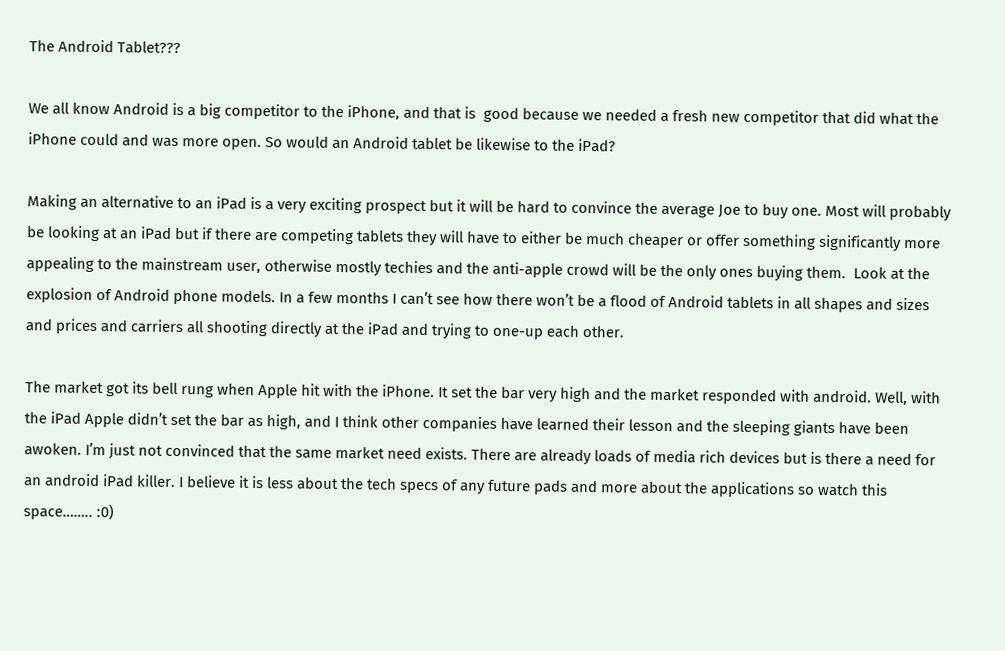The Android Tablet???

We all know Android is a big competitor to the iPhone, and that is  good because we needed a fresh new competitor that did what the iPhone could and was more open. So would an Android tablet be likewise to the iPad?

Making an alternative to an iPad is a very exciting prospect but it will be hard to convince the average Joe to buy one. Most will probably be looking at an iPad but if there are competing tablets they will have to either be much cheaper or offer something significantly more appealing to the mainstream user, otherwise mostly techies and the anti-apple crowd will be the only ones buying them.  Look at the explosion of Android phone models. In a few months I can’t see how there won’t be a flood of Android tablets in all shapes and sizes and prices and carriers all shooting directly at the iPad and trying to one-up each other.

The market got its bell rung when Apple hit with the iPhone. It set the bar very high and the market responded with android. Well, with the iPad Apple didn’t set the bar as high, and I think other companies have learned their lesson and the sleeping giants have been awoken. I’m just not convinced that the same market need exists. There are already loads of media rich devices but is there a need for an android iPad killer. I believe it is less about the tech specs of any future pads and more about the applications so watch this space…….. :0)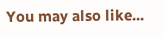You may also like...